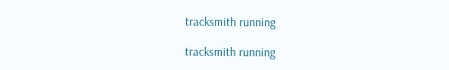tracksmith running

tracksmith running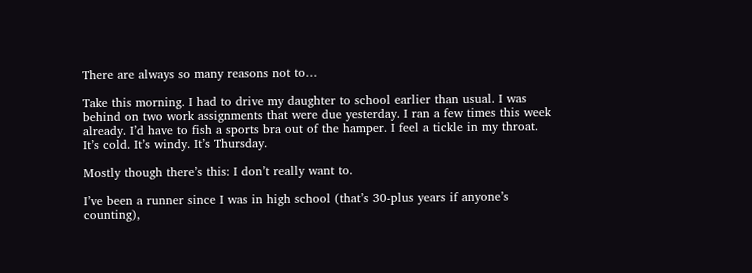There are always so many reasons not to…

Take this morning. I had to drive my daughter to school earlier than usual. I was behind on two work assignments that were due yesterday. I ran a few times this week already. I’d have to fish a sports bra out of the hamper. I feel a tickle in my throat. It’s cold. It’s windy. It’s Thursday.

Mostly though there’s this: I don’t really want to.

I’ve been a runner since I was in high school (that’s 30-plus years if anyone’s counting),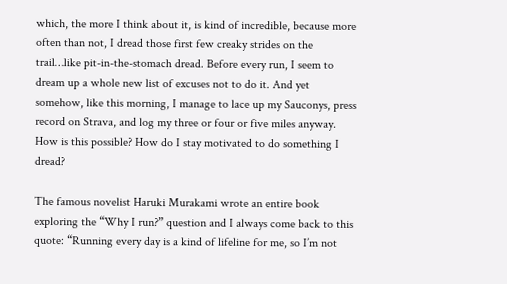which, the more I think about it, is kind of incredible, because more often than not, I dread those first few creaky strides on the trail…like pit-in-the-stomach dread. Before every run, I seem to dream up a whole new list of excuses not to do it. And yet somehow, like this morning, I manage to lace up my Sauconys, press record on Strava, and log my three or four or five miles anyway. How is this possible? How do I stay motivated to do something I dread?

The famous novelist Haruki Murakami wrote an entire book exploring the “Why I run?” question and I always come back to this quote: “Running every day is a kind of lifeline for me, so I’m not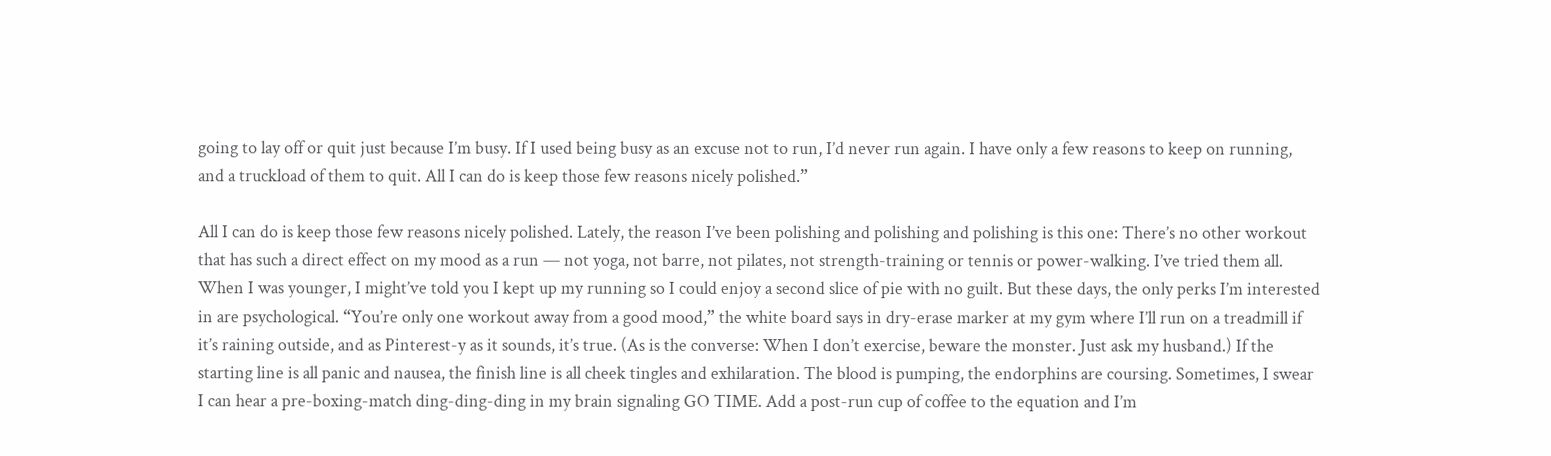going to lay off or quit just because I’m busy. If I used being busy as an excuse not to run, I’d never run again. I have only a few reasons to keep on running, and a truckload of them to quit. All I can do is keep those few reasons nicely polished.”

All I can do is keep those few reasons nicely polished. Lately, the reason I’ve been polishing and polishing and polishing is this one: There’s no other workout that has such a direct effect on my mood as a run — not yoga, not barre, not pilates, not strength-training or tennis or power-walking. I’ve tried them all. When I was younger, I might’ve told you I kept up my running so I could enjoy a second slice of pie with no guilt. But these days, the only perks I’m interested in are psychological. “You’re only one workout away from a good mood,” the white board says in dry-erase marker at my gym where I’ll run on a treadmill if it’s raining outside, and as Pinterest-y as it sounds, it’s true. (As is the converse: When I don’t exercise, beware the monster. Just ask my husband.) If the starting line is all panic and nausea, the finish line is all cheek tingles and exhilaration. The blood is pumping, the endorphins are coursing. Sometimes, I swear I can hear a pre-boxing-match ding-ding-ding in my brain signaling GO TIME. Add a post-run cup of coffee to the equation and I’m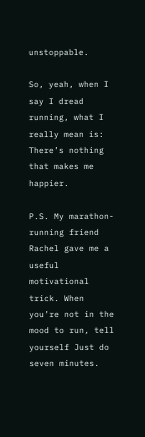unstoppable.

So, yeah, when I say I dread running, what I really mean is: There’s nothing that makes me happier.

P.S. My marathon-running friend Rachel gave me a useful motivational trick. When you’re not in the mood to run, tell yourself Just do seven minutes.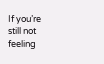If you’re still not feeling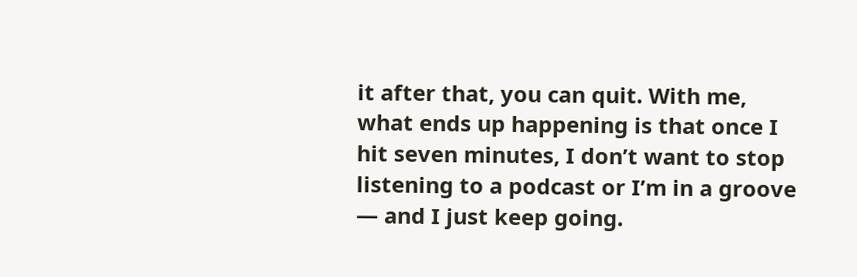it after that, you can quit. With me, what ends up happening is that once I hit seven minutes, I don’t want to stop listening to a podcast or I’m in a groove — and I just keep going.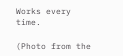Works every time.

(Photo from the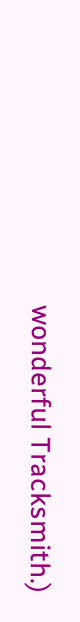wonderful Tracksmith.)